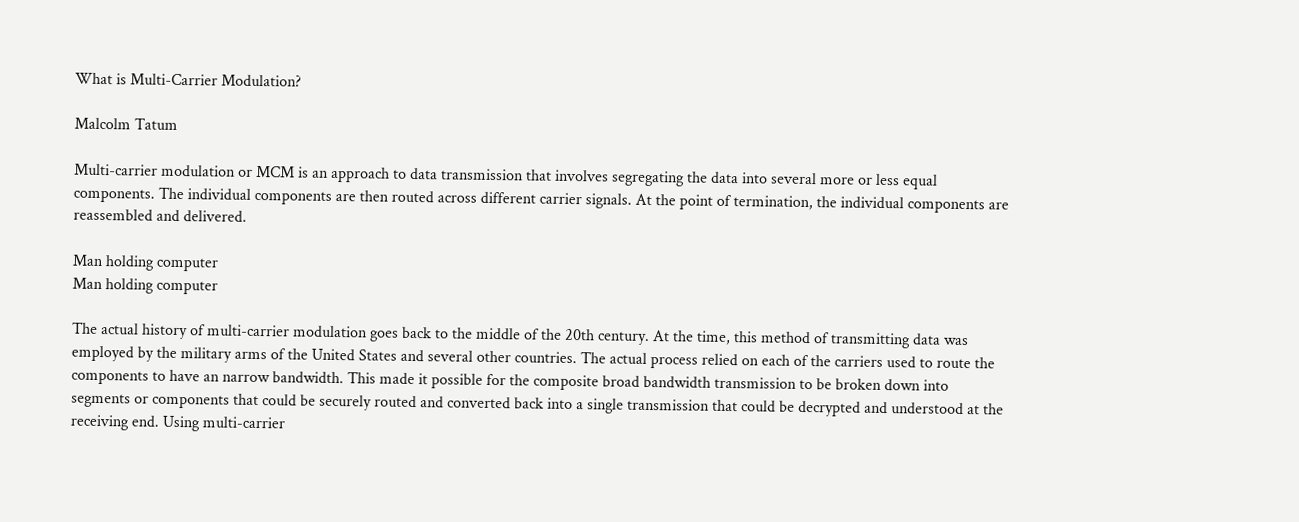What is Multi-Carrier Modulation?

Malcolm Tatum

Multi-carrier modulation or MCM is an approach to data transmission that involves segregating the data into several more or less equal components. The individual components are then routed across different carrier signals. At the point of termination, the individual components are reassembled and delivered.

Man holding computer
Man holding computer

The actual history of multi-carrier modulation goes back to the middle of the 20th century. At the time, this method of transmitting data was employed by the military arms of the United States and several other countries. The actual process relied on each of the carriers used to route the components to have an narrow bandwidth. This made it possible for the composite broad bandwidth transmission to be broken down into segments or components that could be securely routed and converted back into a single transmission that could be decrypted and understood at the receiving end. Using multi-carrier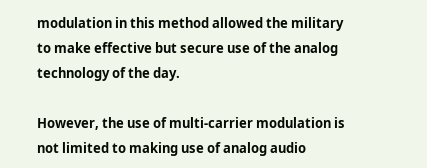modulation in this method allowed the military to make effective but secure use of the analog technology of the day.

However, the use of multi-carrier modulation is not limited to making use of analog audio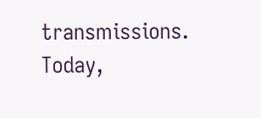transmissions. Today,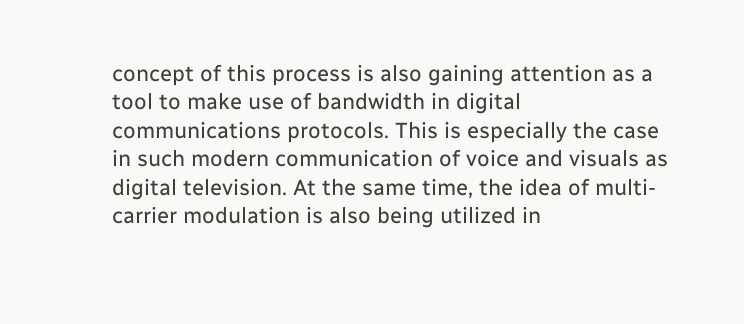concept of this process is also gaining attention as a tool to make use of bandwidth in digital communications protocols. This is especially the case in such modern communication of voice and visuals as digital television. At the same time, the idea of multi-carrier modulation is also being utilized in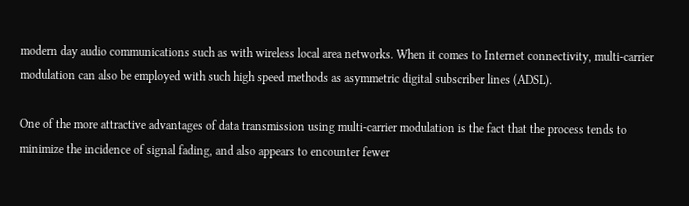modern day audio communications such as with wireless local area networks. When it comes to Internet connectivity, multi-carrier modulation can also be employed with such high speed methods as asymmetric digital subscriber lines (ADSL).

One of the more attractive advantages of data transmission using multi-carrier modulation is the fact that the process tends to minimize the incidence of signal fading, and also appears to encounter fewer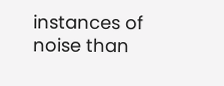instances of noise than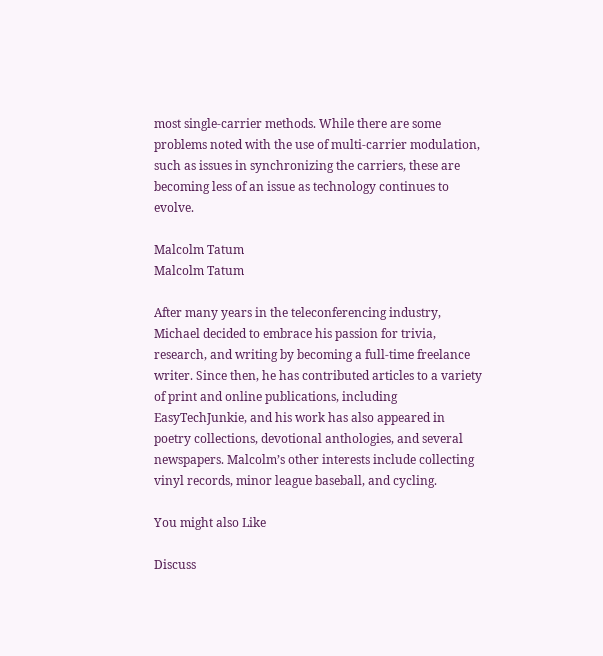most single-carrier methods. While there are some problems noted with the use of multi-carrier modulation, such as issues in synchronizing the carriers, these are becoming less of an issue as technology continues to evolve.

Malcolm Tatum
Malcolm Tatum

After many years in the teleconferencing industry, Michael decided to embrace his passion for trivia, research, and writing by becoming a full-time freelance writer. Since then, he has contributed articles to a variety of print and online publications, including EasyTechJunkie, and his work has also appeared in poetry collections, devotional anthologies, and several newspapers. Malcolm’s other interests include collecting vinyl records, minor league baseball, and cycling.

You might also Like

Discuss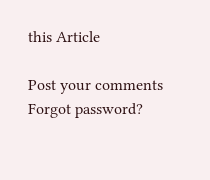this Article

Post your comments
Forgot password?